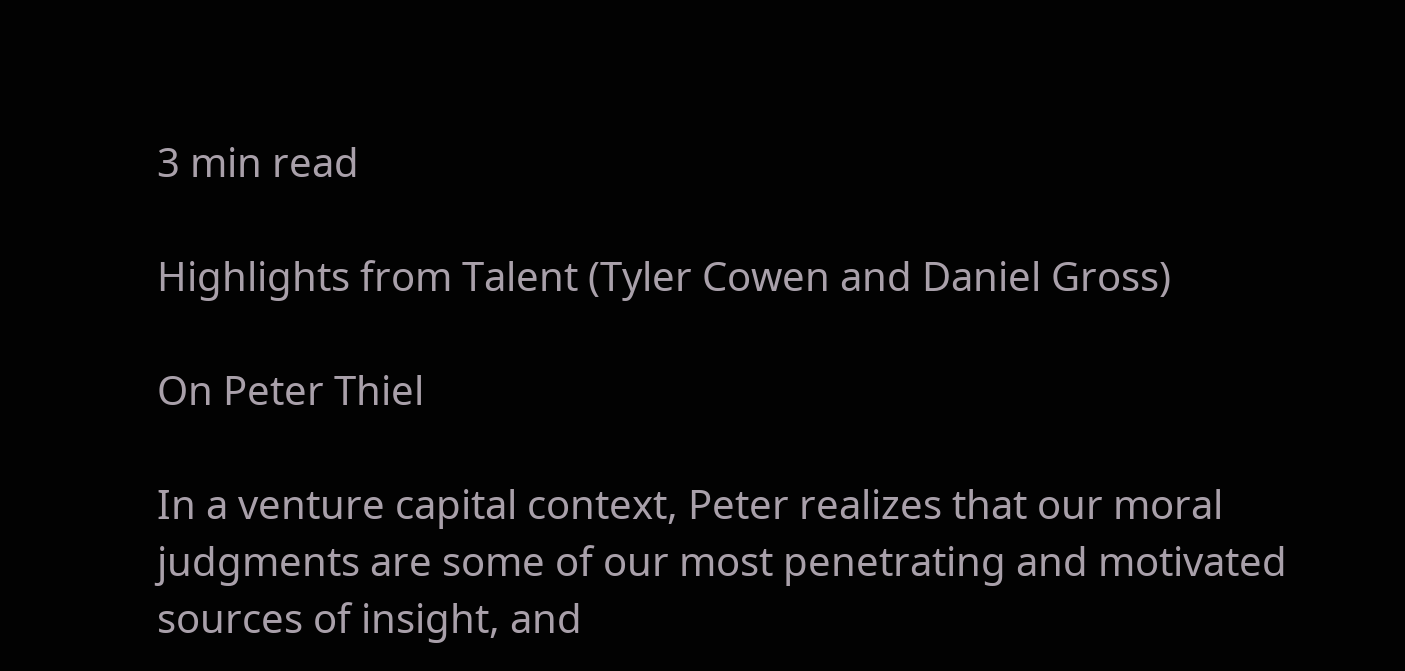3 min read

Highlights from Talent (Tyler Cowen and Daniel Gross)

On Peter Thiel

In a venture capital context, Peter realizes that our moral judgments are some of our most penetrating and motivated sources of insight, and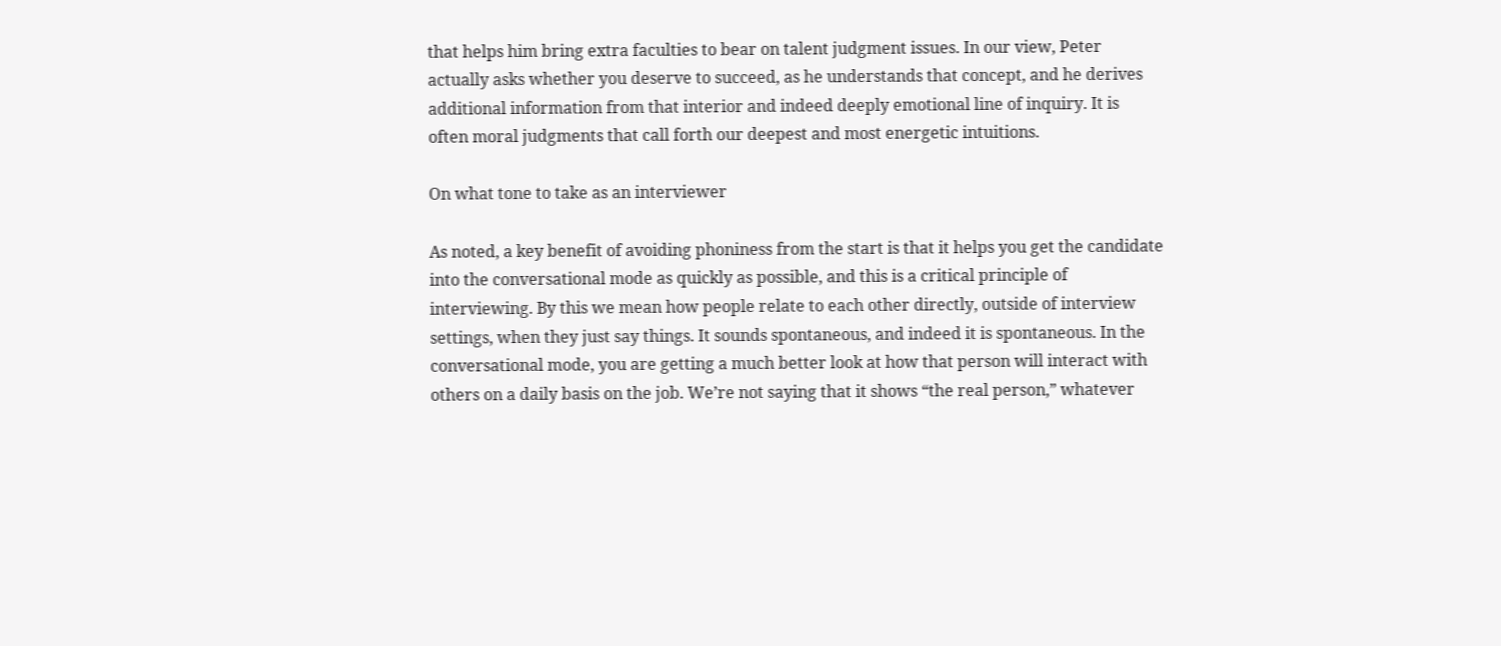that helps him bring extra faculties to bear on talent judgment issues. In our view, Peter actually asks whether you deserve to succeed, as he understands that concept, and he derives additional information from that interior and indeed deeply emotional line of inquiry. It is often moral judgments that call forth our deepest and most energetic intuitions.

On what tone to take as an interviewer

As noted, a key benefit of avoiding phoniness from the start is that it helps you get the candidate into the conversational mode as quickly as possible, and this is a critical principle of interviewing. By this we mean how people relate to each other directly, outside of interview settings, when they just say things. It sounds spontaneous, and indeed it is spontaneous. In the conversational mode, you are getting a much better look at how that person will interact with others on a daily basis on the job. We’re not saying that it shows “the real person,” whatever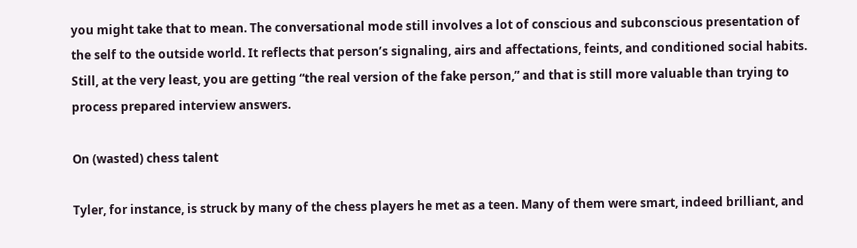you might take that to mean. The conversational mode still involves a lot of conscious and subconscious presentation of the self to the outside world. It reflects that person’s signaling, airs and affectations, feints, and conditioned social habits. Still, at the very least, you are getting “the real version of the fake person,” and that is still more valuable than trying to process prepared interview answers.

On (wasted) chess talent

Tyler, for instance, is struck by many of the chess players he met as a teen. Many of them were smart, indeed brilliant, and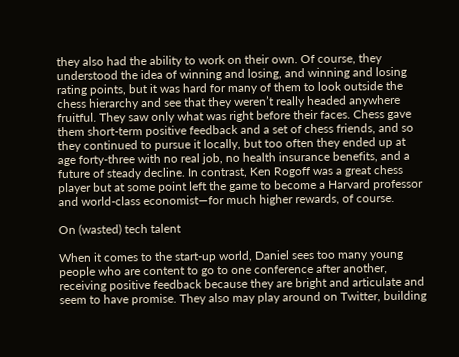they also had the ability to work on their own. Of course, they understood the idea of winning and losing, and winning and losing rating points, but it was hard for many of them to look outside the chess hierarchy and see that they weren’t really headed anywhere fruitful. They saw only what was right before their faces. Chess gave them short-term positive feedback and a set of chess friends, and so they continued to pursue it locally, but too often they ended up at age forty-three with no real job, no health insurance benefits, and a future of steady decline. In contrast, Ken Rogoff was a great chess player but at some point left the game to become a Harvard professor and world-class economist—for much higher rewards, of course.

On (wasted) tech talent

When it comes to the start-up world, Daniel sees too many young people who are content to go to one conference after another, receiving positive feedback because they are bright and articulate and seem to have promise. They also may play around on Twitter, building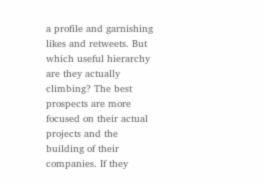a profile and garnishing likes and retweets. But which useful hierarchy are they actually climbing? The best prospects are more focused on their actual projects and the building of their companies. If they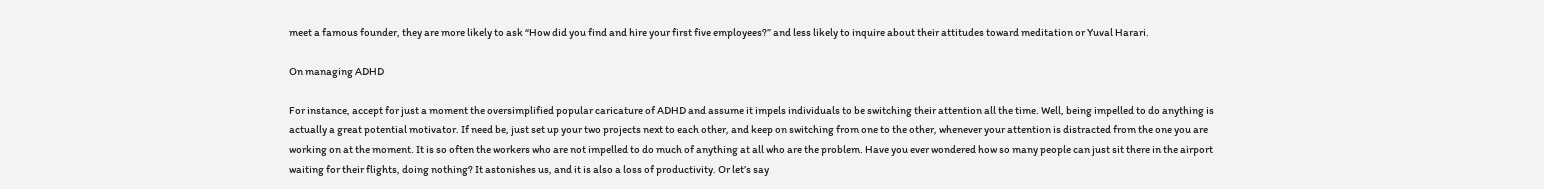meet a famous founder, they are more likely to ask “How did you find and hire your first five employees?” and less likely to inquire about their attitudes toward meditation or Yuval Harari.

On managing ADHD

For instance, accept for just a moment the oversimplified popular caricature of ADHD and assume it impels individuals to be switching their attention all the time. Well, being impelled to do anything is actually a great potential motivator. If need be, just set up your two projects next to each other, and keep on switching from one to the other, whenever your attention is distracted from the one you are working on at the moment. It is so often the workers who are not impelled to do much of anything at all who are the problem. Have you ever wondered how so many people can just sit there in the airport waiting for their flights, doing nothing? It astonishes us, and it is also a loss of productivity. Or let’s say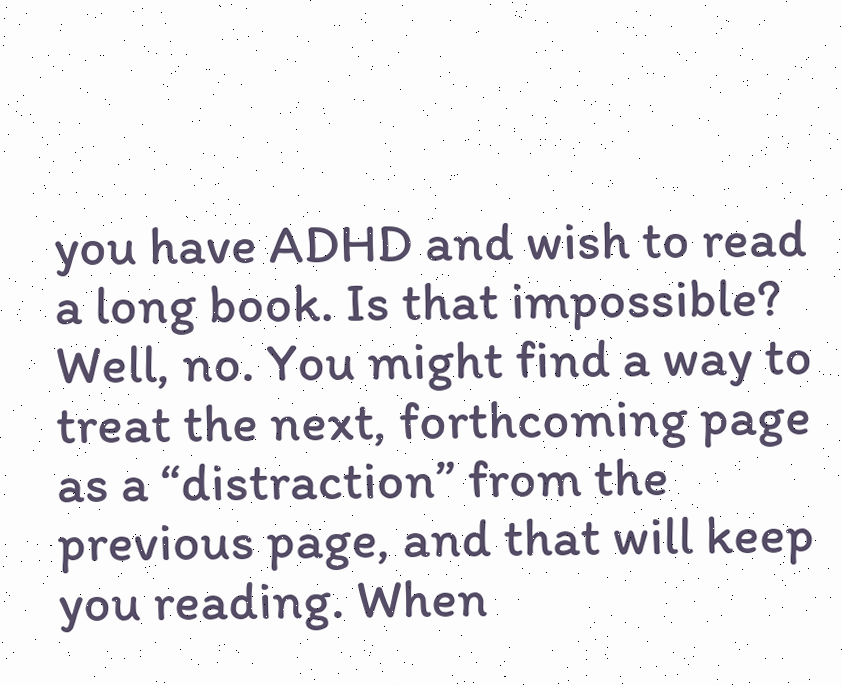you have ADHD and wish to read a long book. Is that impossible? Well, no. You might find a way to treat the next, forthcoming page as a “distraction” from the previous page, and that will keep you reading. When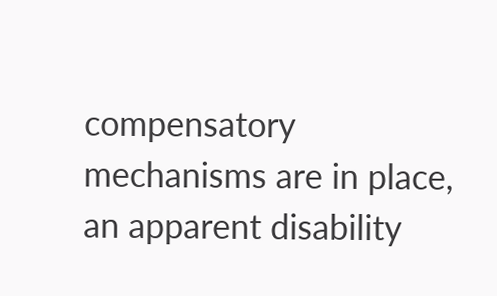compensatory mechanisms are in place, an apparent disability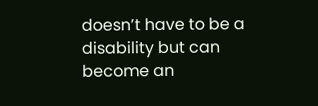doesn’t have to be a disability but can become an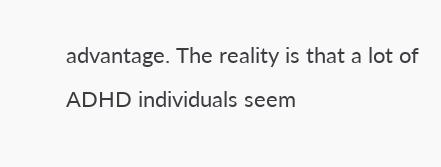advantage. The reality is that a lot of ADHD individuals seem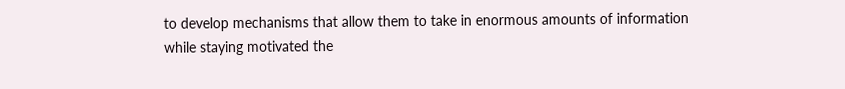to develop mechanisms that allow them to take in enormous amounts of information while staying motivated the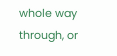whole way through, or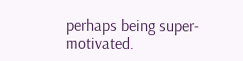perhaps being super-motivated.